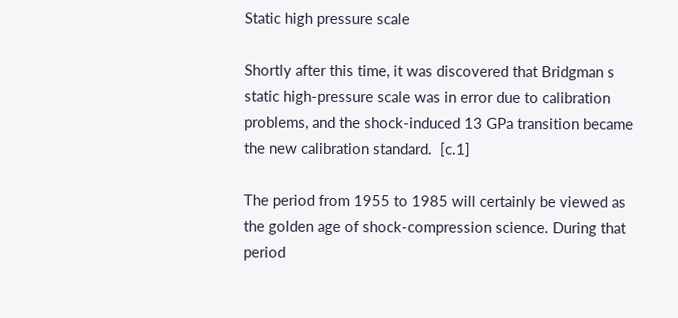Static high pressure scale

Shortly after this time, it was discovered that Bridgman s static high-pressure scale was in error due to calibration problems, and the shock-induced 13 GPa transition became the new calibration standard.  [c.1]

The period from 1955 to 1985 will certainly be viewed as the golden age of shock-compression science. During that period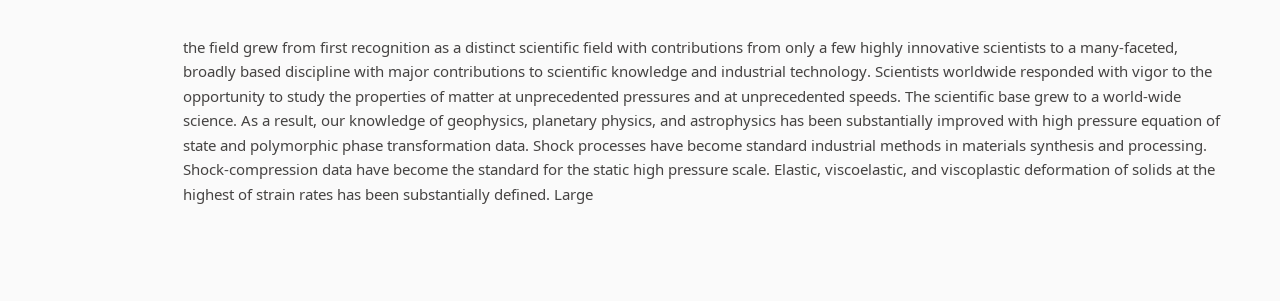the field grew from first recognition as a distinct scientific field with contributions from only a few highly innovative scientists to a many-faceted, broadly based discipline with major contributions to scientific knowledge and industrial technology. Scientists worldwide responded with vigor to the opportunity to study the properties of matter at unprecedented pressures and at unprecedented speeds. The scientific base grew to a world-wide science. As a result, our knowledge of geophysics, planetary physics, and astrophysics has been substantially improved with high pressure equation of state and polymorphic phase transformation data. Shock processes have become standard industrial methods in materials synthesis and processing. Shock-compression data have become the standard for the static high pressure scale. Elastic, viscoelastic, and viscoplastic deformation of solids at the highest of strain rates has been substantially defined. Large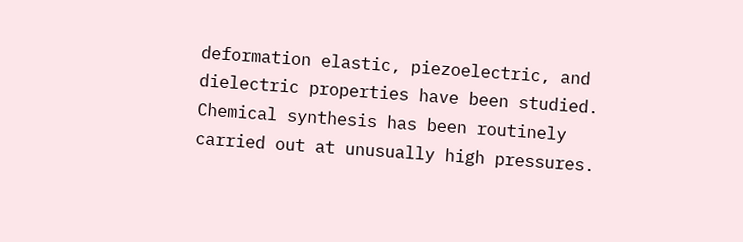deformation elastic, piezoelectric, and dielectric properties have been studied. Chemical synthesis has been routinely carried out at unusually high pressures.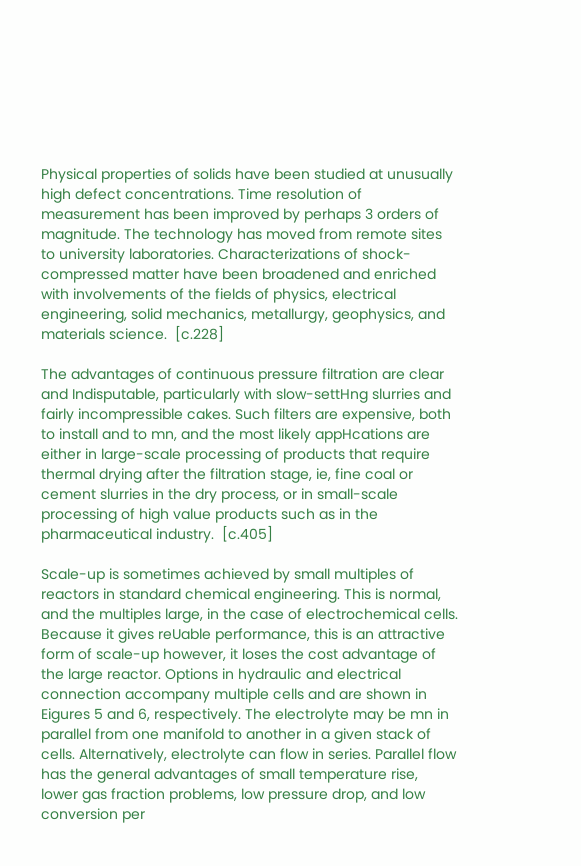Physical properties of solids have been studied at unusually high defect concentrations. Time resolution of measurement has been improved by perhaps 3 orders of magnitude. The technology has moved from remote sites to university laboratories. Characterizations of shock-compressed matter have been broadened and enriched with involvements of the fields of physics, electrical engineering, solid mechanics, metallurgy, geophysics, and materials science.  [c.228]

The advantages of continuous pressure filtration are clear and Indisputable, particularly with slow-settHng slurries and fairly incompressible cakes. Such filters are expensive, both to install and to mn, and the most likely appHcations are either in large-scale processing of products that require thermal drying after the filtration stage, ie, fine coal or cement slurries in the dry process, or in small-scale processing of high value products such as in the pharmaceutical industry.  [c.405]

Scale-up is sometimes achieved by small multiples of reactors in standard chemical engineering. This is normal, and the multiples large, in the case of electrochemical cells. Because it gives reUable performance, this is an attractive form of scale-up however, it loses the cost advantage of the large reactor. Options in hydraulic and electrical connection accompany multiple cells and are shown in Eigures 5 and 6, respectively. The electrolyte may be mn in parallel from one manifold to another in a given stack of cells. Alternatively, electrolyte can flow in series. Parallel flow has the general advantages of small temperature rise, lower gas fraction problems, low pressure drop, and low conversion per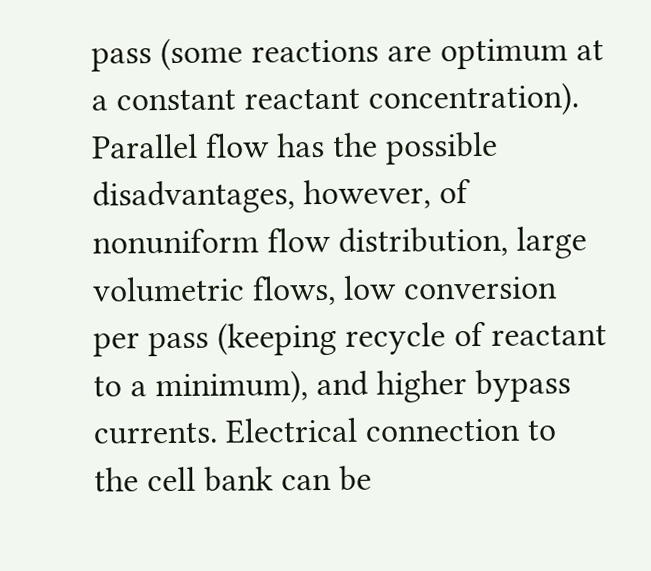pass (some reactions are optimum at a constant reactant concentration). Parallel flow has the possible disadvantages, however, of nonuniform flow distribution, large volumetric flows, low conversion per pass (keeping recycle of reactant to a minimum), and higher bypass currents. Electrical connection to the cell bank can be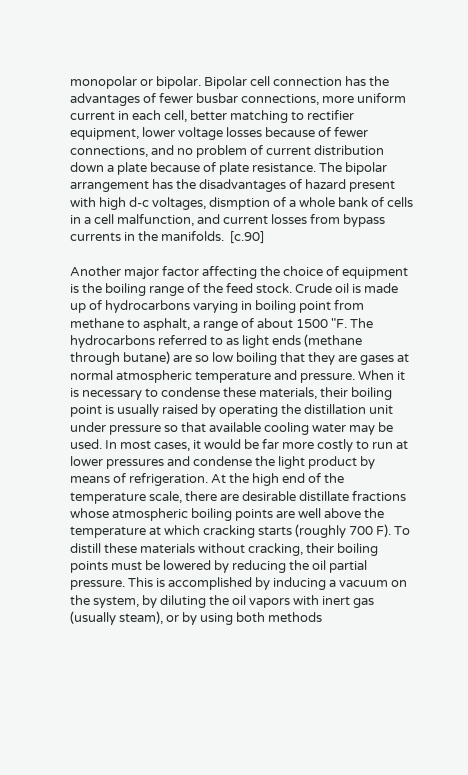monopolar or bipolar. Bipolar cell connection has the advantages of fewer busbar connections, more uniform current in each cell, better matching to rectifier equipment, lower voltage losses because of fewer connections, and no problem of current distribution down a plate because of plate resistance. The bipolar arrangement has the disadvantages of hazard present with high d-c voltages, dismption of a whole bank of cells in a cell malfunction, and current losses from bypass currents in the manifolds.  [c.90]

Another major factor affecting the choice of equipment is the boiling range of the feed stock. Crude oil is made up of hydrocarbons varying in boiling point from methane to asphalt, a range of about 1500 "F. The hydrocarbons referred to as light ends (methane through butane) are so low boiling that they are gases at normal atmospheric temperature and pressure. When it is necessary to condense these materials, their boiling point is usually raised by operating the distillation unit under pressure so that available cooling water may be used. In most cases, it would be far more costly to run at lower pressures and condense the light product by means of refrigeration. At the high end of the temperature scale, there are desirable distillate fractions whose atmospheric boiling points are well above the temperature at which cracking starts (roughly 700 F). To distill these materials without cracking, their boiling points must be lowered by reducing the oil partial pressure. This is accomplished by inducing a vacuum on the system, by diluting the oil vapors with inert gas (usually steam), or by using both methods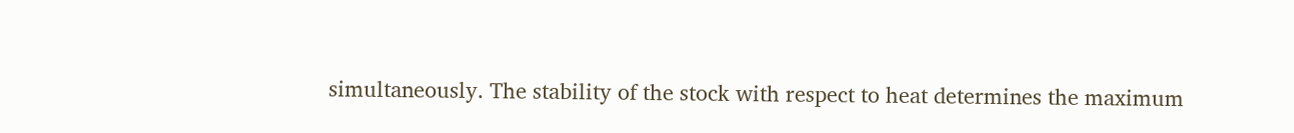simultaneously. The stability of the stock with respect to heat determines the maximum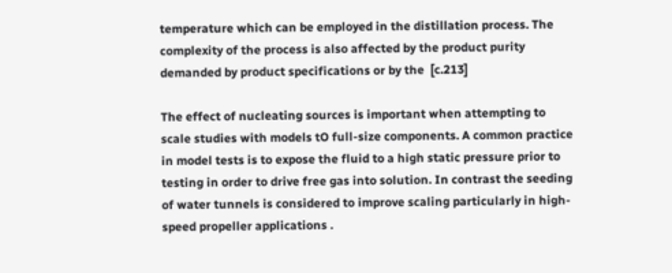temperature which can be employed in the distillation process. The complexity of the process is also affected by the product purity demanded by product specifications or by the  [c.213]

The effect of nucleating sources is important when attempting to scale studies with models tO full-size components. A common practice in model tests is to expose the fluid to a high static pressure prior to testing in order to drive free gas into solution. In contrast the seeding of water tunnels is considered to improve scaling particularly in high-speed propeller applications .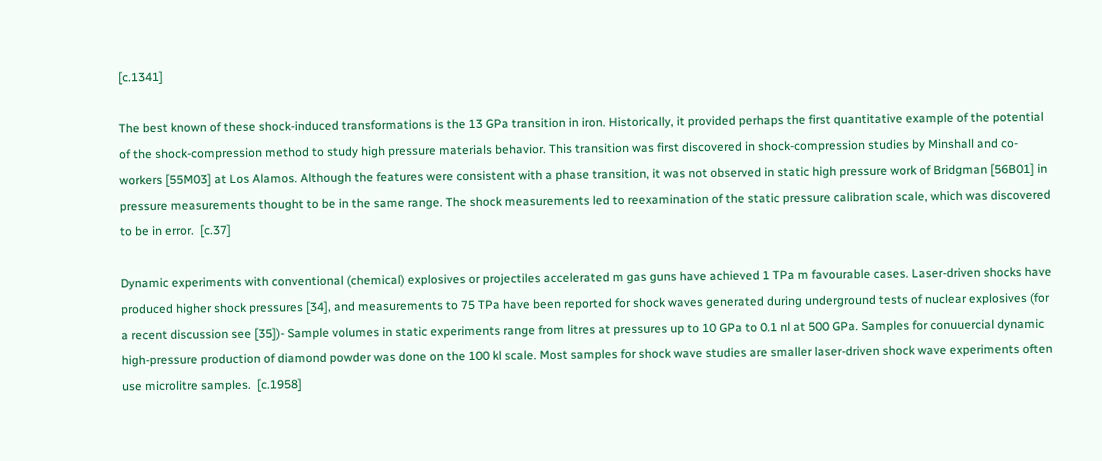[c.1341]

The best known of these shock-induced transformations is the 13 GPa transition in iron. Historically, it provided perhaps the first quantitative example of the potential of the shock-compression method to study high pressure materials behavior. This transition was first discovered in shock-compression studies by Minshall and co-workers [55M03] at Los Alamos. Although the features were consistent with a phase transition, it was not observed in static high pressure work of Bridgman [56B01] in pressure measurements thought to be in the same range. The shock measurements led to reexamination of the static pressure calibration scale, which was discovered to be in error.  [c.37]

Dynamic experiments with conventional (chemical) explosives or projectiles accelerated m gas guns have achieved 1 TPa m favourable cases. Laser-driven shocks have produced higher shock pressures [34], and measurements to 75 TPa have been reported for shock waves generated during underground tests of nuclear explosives (for a recent discussion see [35])- Sample volumes in static experiments range from litres at pressures up to 10 GPa to 0.1 nl at 500 GPa. Samples for conuuercial dynamic high-pressure production of diamond powder was done on the 100 kl scale. Most samples for shock wave studies are smaller laser-driven shock wave experiments often use microlitre samples.  [c.1958]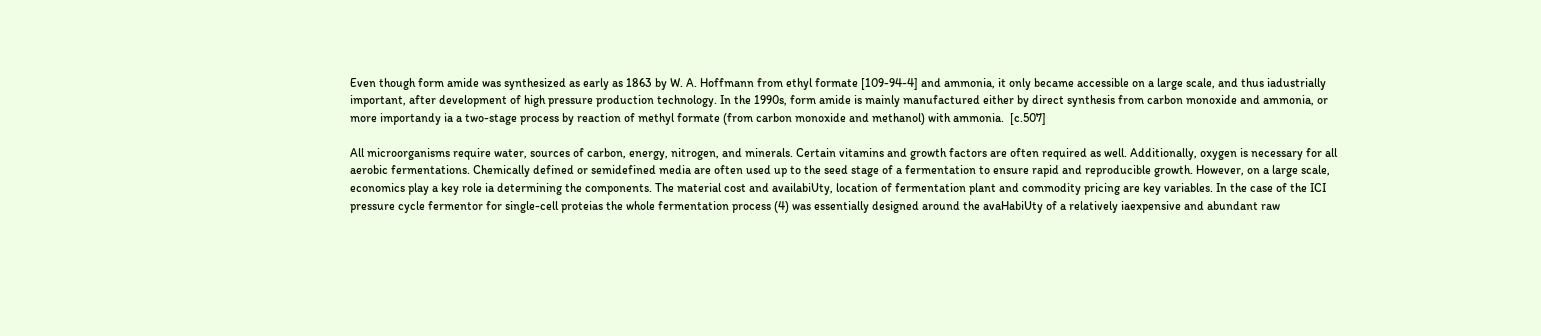Even though form amide was synthesized as early as 1863 by W. A. Hoffmann from ethyl formate [109-94-4] and ammonia, it only became accessible on a large scale, and thus iadustrially important, after development of high pressure production technology. In the 1990s, form amide is mainly manufactured either by direct synthesis from carbon monoxide and ammonia, or more importandy ia a two-stage process by reaction of methyl formate (from carbon monoxide and methanol) with ammonia.  [c.507]

All microorganisms require water, sources of carbon, energy, nitrogen, and minerals. Certain vitamins and growth factors are often required as well. Additionally, oxygen is necessary for all aerobic fermentations. Chemically defined or semidefined media are often used up to the seed stage of a fermentation to ensure rapid and reproducible growth. However, on a large scale, economics play a key role ia determining the components. The material cost and availabiUty, location of fermentation plant and commodity pricing are key variables. In the case of the ICI pressure cycle fermentor for single-cell proteias the whole fermentation process (4) was essentially designed around the avaHabiUty of a relatively iaexpensive and abundant raw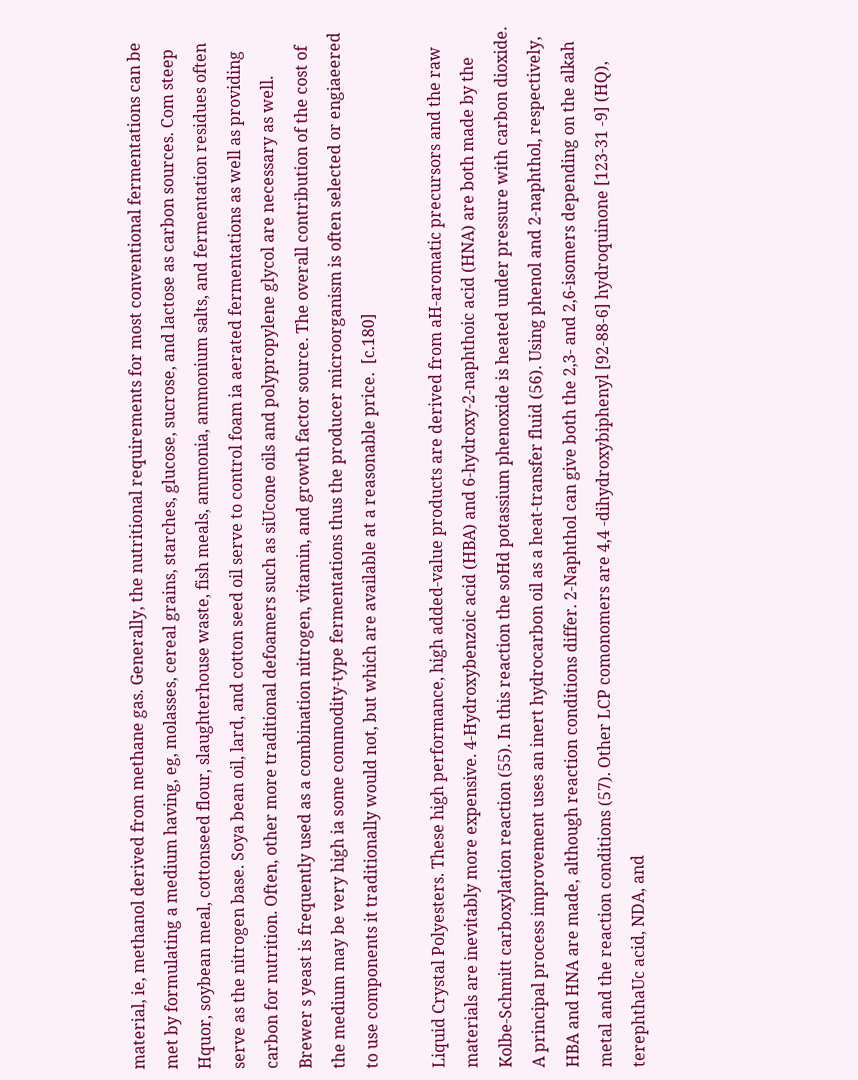material, ie, methanol derived from methane gas. Generally, the nutritional requirements for most conventional fermentations can be met by formulating a medium having, eg, molasses, cereal grains, starches, glucose, sucrose, and lactose as carbon sources. Com steep Hquor, soybean meal, cottonseed flour, slaughterhouse waste, fish meals, ammonia, ammonium salts, and fermentation residues often serve as the nitrogen base. Soya bean oil, lard, and cotton seed oil serve to control foam ia aerated fermentations as well as providing carbon for nutrition. Often, other more traditional defoamers such as siUcone oils and polypropylene glycol are necessary as well. Brewer s yeast is frequently used as a combination nitrogen, vitamin, and growth factor source. The overall contribution of the cost of the medium may be very high ia some commodity-type fermentations thus the producer microorganism is often selected or engiaeered to use components it traditionally would not, but which are available at a reasonable price.  [c.180]

Liquid Crystal Polyesters. These high performance, high added-value products are derived from aH-aromatic precursors and the raw materials are inevitably more expensive. 4-Hydroxybenzoic acid (HBA) and 6-hydroxy-2-naphthoic acid (HNA) are both made by the Kolbe-Schmitt carboxylation reaction (55). In this reaction the soHd potassium phenoxide is heated under pressure with carbon dioxide. A principal process improvement uses an inert hydrocarbon oil as a heat-transfer fluid (56). Using phenol and 2-naphthol, respectively, HBA and HNA are made, although reaction conditions differ. 2-Naphthol can give both the 2,3- and 2,6-isomers depending on the alkah metal and the reaction conditions (57). Other LCP comonomers are 4,4 -dihydroxybiphenyl [92-88-6] hydroquinone [123-31 -9] (HQ), terephthaUc acid, NDA, and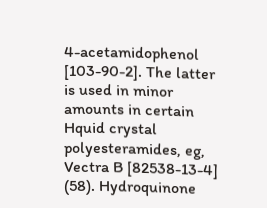4-acetamidophenol [103-90-2]. The latter is used in minor amounts in certain Hquid crystal polyesteramides, eg, Vectra B [82538-13-4] (58). Hydroquinone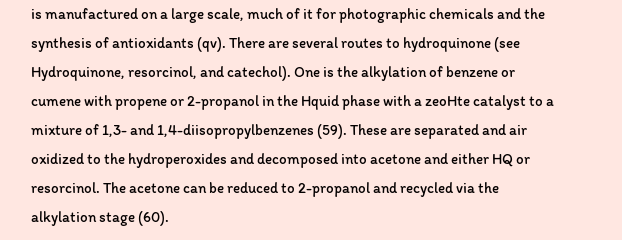is manufactured on a large scale, much of it for photographic chemicals and the synthesis of antioxidants (qv). There are several routes to hydroquinone (see Hydroquinone, resorcinol, and catechol). One is the alkylation of benzene or cumene with propene or 2-propanol in the Hquid phase with a zeoHte catalyst to a mixture of 1,3- and 1,4-diisopropylbenzenes (59). These are separated and air oxidized to the hydroperoxides and decomposed into acetone and either HQ or resorcinol. The acetone can be reduced to 2-propanol and recycled via the alkylation stage (60).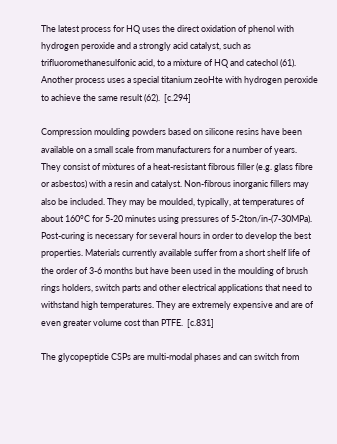The latest process for HQ uses the direct oxidation of phenol with hydrogen peroxide and a strongly acid catalyst, such as trifluoromethanesulfonic acid, to a mixture of HQ and catechol (61). Another process uses a special titanium zeoHte with hydrogen peroxide to achieve the same result (62).  [c.294]

Compression moulding powders based on silicone resins have been available on a small scale from manufacturers for a number of years. They consist of mixtures of a heat-resistant fibrous filler (e.g. glass fibre or asbestos) with a resin and catalyst. Non-fibrous inorganic fillers may also be included. They may be moulded, typically, at temperatures of about 160°C for 5-20 minutes using pressures of 5-2ton/in-(7-30MPa). Post-curing is necessary for several hours in order to develop the best properties. Materials currently available suffer from a short shelf life of the order of 3-6 months but have been used in the moulding of brush rings holders, switch parts and other electrical applications that need to withstand high temperatures. They are extremely expensive and are of even greater volume cost than PTFE.  [c.831]

The glycopeptide CSPs are multi-modal phases and can switch from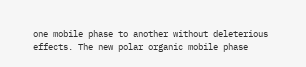one mobile phase to another without deleterious effects. The new polar organic mobile phase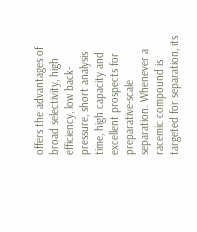offers the advantages of broad selectivity, high efficiency, low back-pressure, short analysis time, high capacity and excellent prospects for preparative-scale separation. Whenever a racemic compound is targeted for separation, its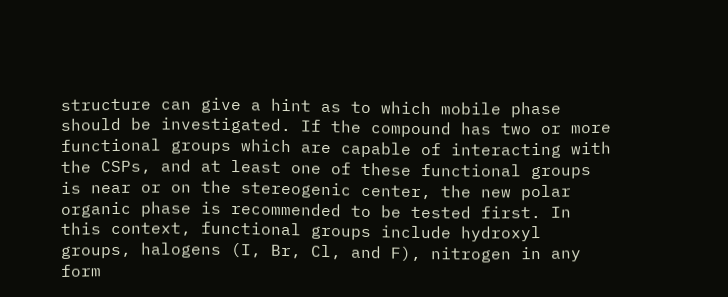structure can give a hint as to which mobile phase should be investigated. If the compound has two or more functional groups which are capable of interacting with the CSPs, and at least one of these functional groups is near or on the stereogenic center, the new polar organic phase is recommended to be tested first. In this context, functional groups include hydroxyl groups, halogens (I, Br, Cl, and F), nitrogen in any form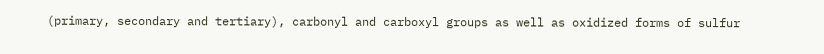(primary, secondary and tertiary), carbonyl and carboxyl groups as well as oxidized forms of sulfur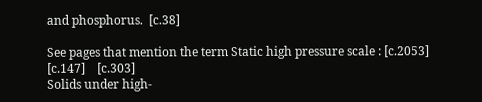and phosphorus.  [c.38]

See pages that mention the term Static high pressure scale : [c.2053]    [c.147]    [c.303]
Solids under high-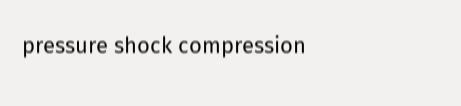pressure shock compression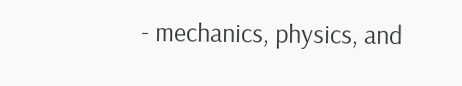- mechanics, physics, and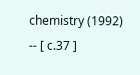chemistry (1992) -- [ c.37 ]